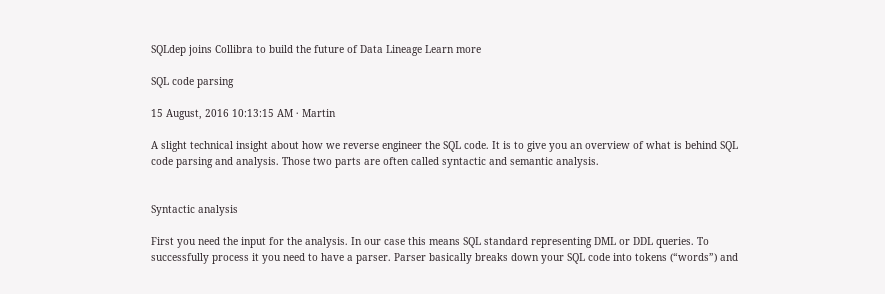SQLdep joins Collibra to build the future of Data Lineage Learn more

SQL code parsing

15 August, 2016 10:13:15 AM · Martin

A slight technical insight about how we reverse engineer the SQL code. It is to give you an overview of what is behind SQL code parsing and analysis. Those two parts are often called syntactic and semantic analysis.


Syntactic analysis

First you need the input for the analysis. In our case this means SQL standard representing DML or DDL queries. To successfully process it you need to have a parser. Parser basically breaks down your SQL code into tokens (“words”) and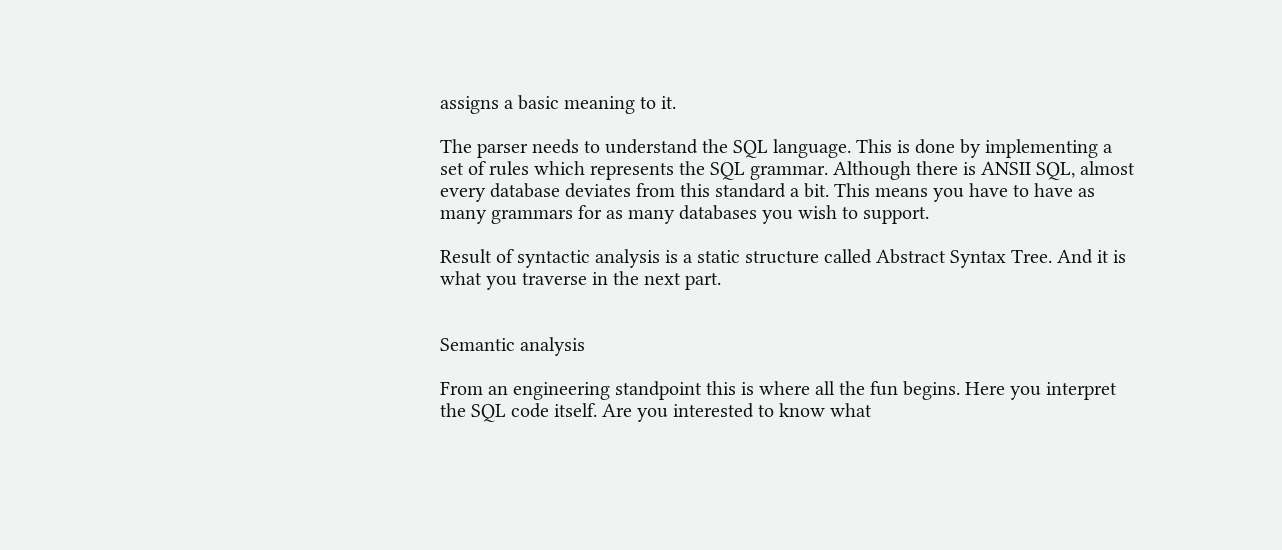assigns a basic meaning to it.

The parser needs to understand the SQL language. This is done by implementing a set of rules which represents the SQL grammar. Although there is ANSII SQL, almost every database deviates from this standard a bit. This means you have to have as many grammars for as many databases you wish to support.

Result of syntactic analysis is a static structure called Abstract Syntax Tree. And it is what you traverse in the next part.


Semantic analysis

From an engineering standpoint this is where all the fun begins. Here you interpret the SQL code itself. Are you interested to know what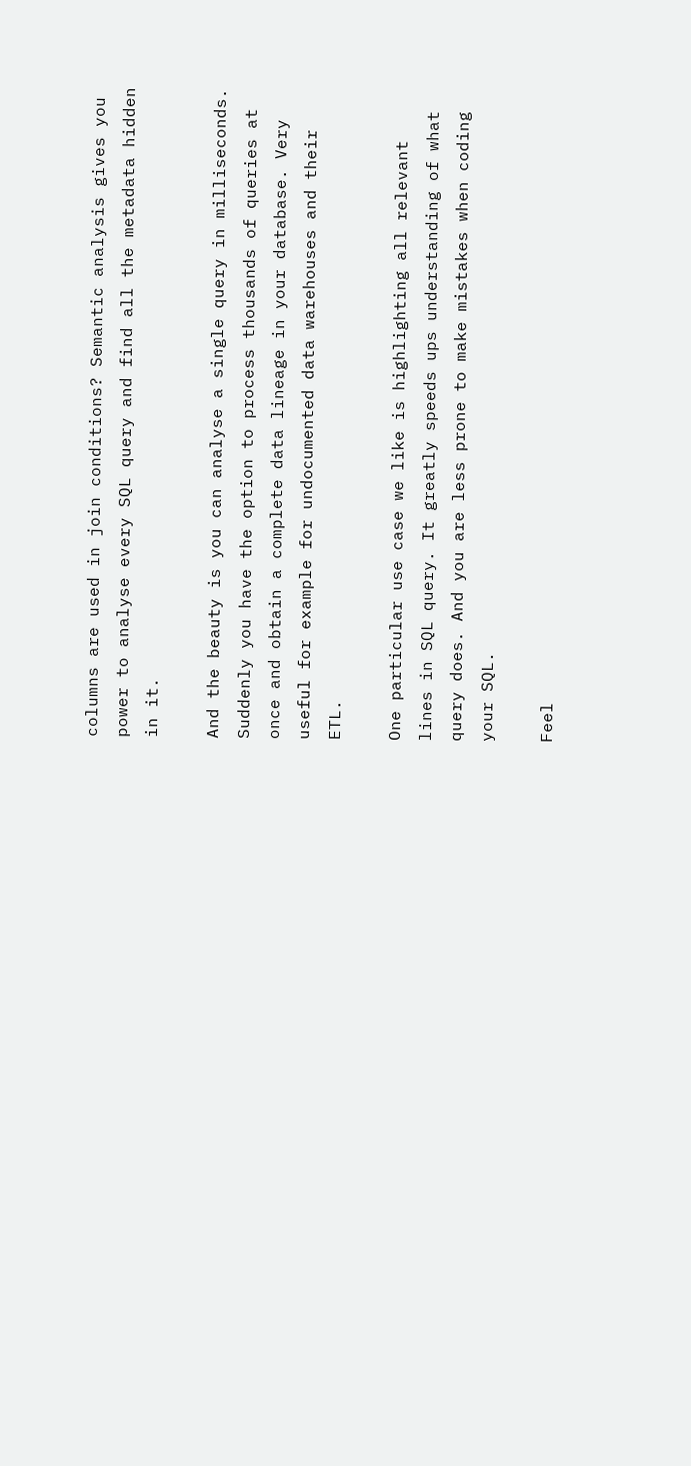columns are used in join conditions? Semantic analysis gives you power to analyse every SQL query and find all the metadata hidden in it.

And the beauty is you can analyse a single query in milliseconds. Suddenly you have the option to process thousands of queries at once and obtain a complete data lineage in your database. Very useful for example for undocumented data warehouses and their ETL.

One particular use case we like is highlighting all relevant lines in SQL query. It greatly speeds ups understanding of what query does. And you are less prone to make mistakes when coding your SQL.

Feel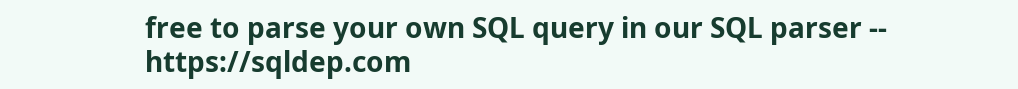free to parse your own SQL query in our SQL parser -- https://sqldep.com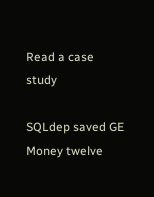Read a case study

SQLdep saved GE Money twelve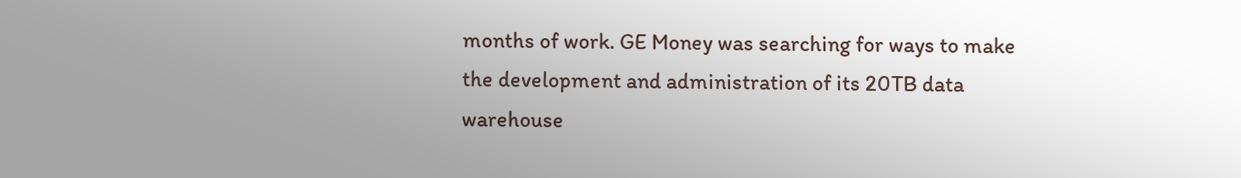months of work. GE Money was searching for ways to make the development and administration of its 20TB data warehouse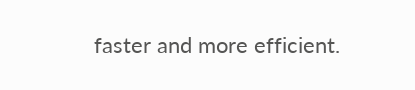faster and more efficient.